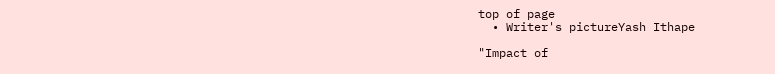top of page
  • Writer's pictureYash Ithape

"Impact of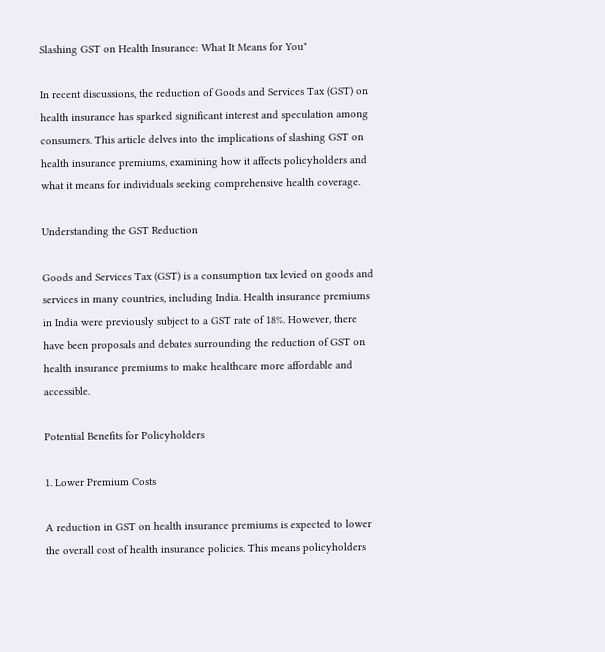Slashing GST on Health Insurance: What It Means for You"

In recent discussions, the reduction of Goods and Services Tax (GST) on health insurance has sparked significant interest and speculation among consumers. This article delves into the implications of slashing GST on health insurance premiums, examining how it affects policyholders and what it means for individuals seeking comprehensive health coverage.

Understanding the GST Reduction

Goods and Services Tax (GST) is a consumption tax levied on goods and services in many countries, including India. Health insurance premiums in India were previously subject to a GST rate of 18%. However, there have been proposals and debates surrounding the reduction of GST on health insurance premiums to make healthcare more affordable and accessible.

Potential Benefits for Policyholders

1. Lower Premium Costs

A reduction in GST on health insurance premiums is expected to lower the overall cost of health insurance policies. This means policyholders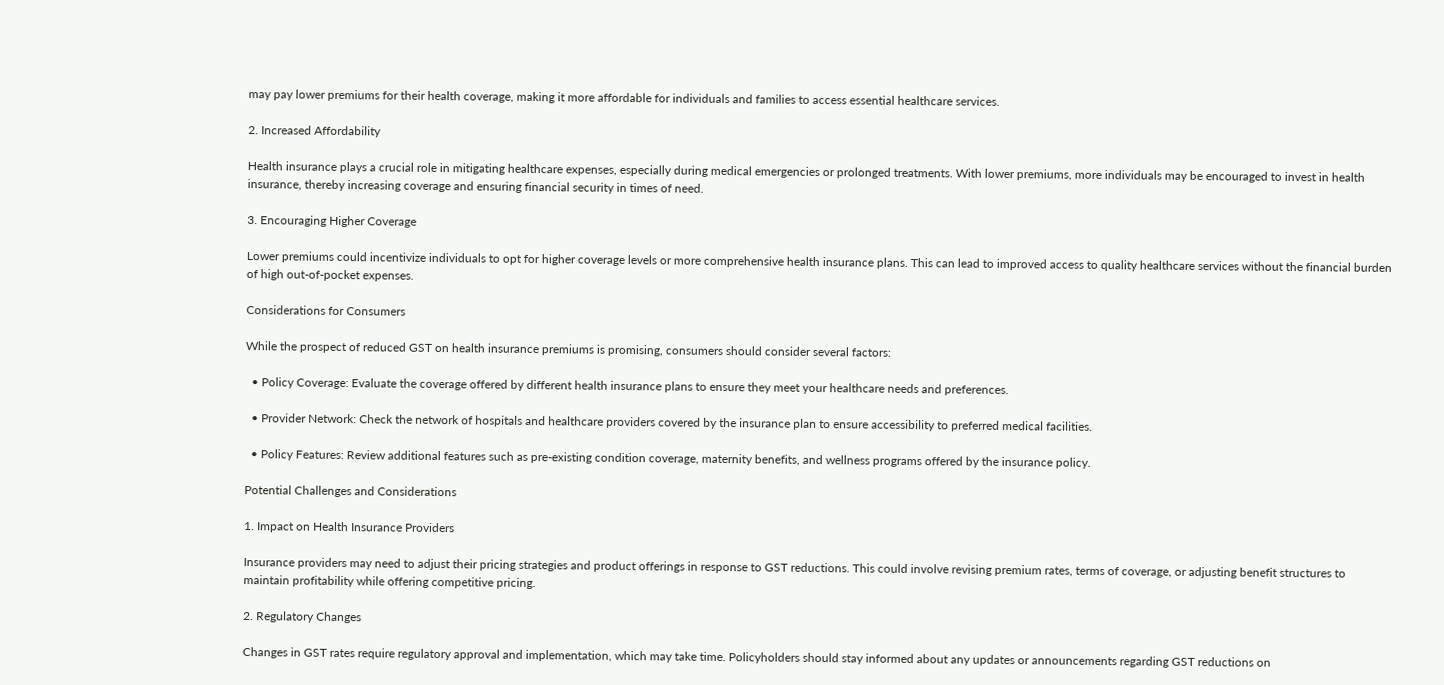may pay lower premiums for their health coverage, making it more affordable for individuals and families to access essential healthcare services.

2. Increased Affordability

Health insurance plays a crucial role in mitigating healthcare expenses, especially during medical emergencies or prolonged treatments. With lower premiums, more individuals may be encouraged to invest in health insurance, thereby increasing coverage and ensuring financial security in times of need.

3. Encouraging Higher Coverage

Lower premiums could incentivize individuals to opt for higher coverage levels or more comprehensive health insurance plans. This can lead to improved access to quality healthcare services without the financial burden of high out-of-pocket expenses.

Considerations for Consumers

While the prospect of reduced GST on health insurance premiums is promising, consumers should consider several factors:

  • Policy Coverage: Evaluate the coverage offered by different health insurance plans to ensure they meet your healthcare needs and preferences.

  • Provider Network: Check the network of hospitals and healthcare providers covered by the insurance plan to ensure accessibility to preferred medical facilities.

  • Policy Features: Review additional features such as pre-existing condition coverage, maternity benefits, and wellness programs offered by the insurance policy.

Potential Challenges and Considerations

1. Impact on Health Insurance Providers

Insurance providers may need to adjust their pricing strategies and product offerings in response to GST reductions. This could involve revising premium rates, terms of coverage, or adjusting benefit structures to maintain profitability while offering competitive pricing.

2. Regulatory Changes

Changes in GST rates require regulatory approval and implementation, which may take time. Policyholders should stay informed about any updates or announcements regarding GST reductions on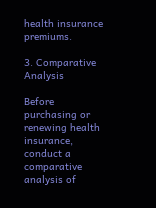health insurance premiums.

3. Comparative Analysis

Before purchasing or renewing health insurance, conduct a comparative analysis of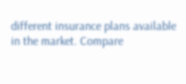different insurance plans available in the market. Compare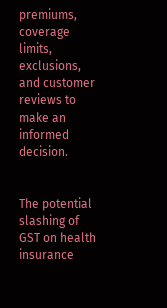premiums, coverage limits, exclusions, and customer reviews to make an informed decision.


The potential slashing of GST on health insurance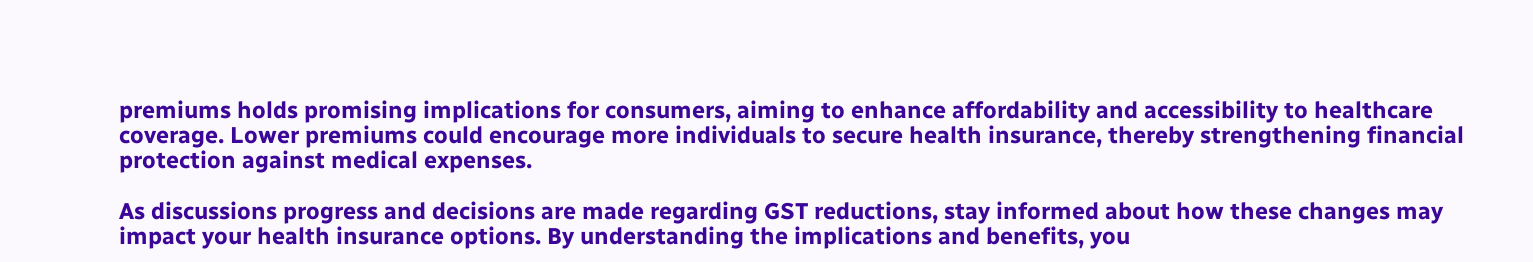premiums holds promising implications for consumers, aiming to enhance affordability and accessibility to healthcare coverage. Lower premiums could encourage more individuals to secure health insurance, thereby strengthening financial protection against medical expenses.

As discussions progress and decisions are made regarding GST reductions, stay informed about how these changes may impact your health insurance options. By understanding the implications and benefits, you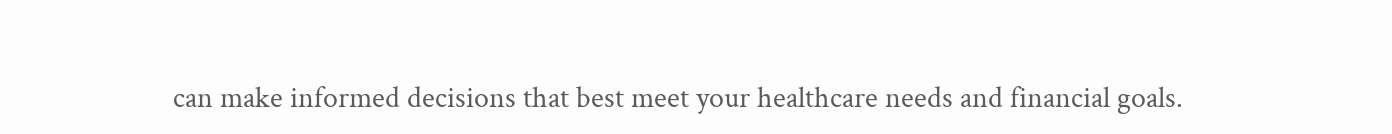can make informed decisions that best meet your healthcare needs and financial goals.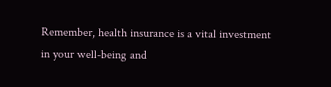Remember, health insurance is a vital investment in your well-being and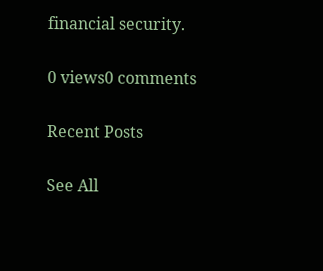financial security.

0 views0 comments

Recent Posts

See All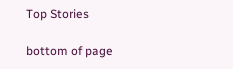Top Stories

bottom of page